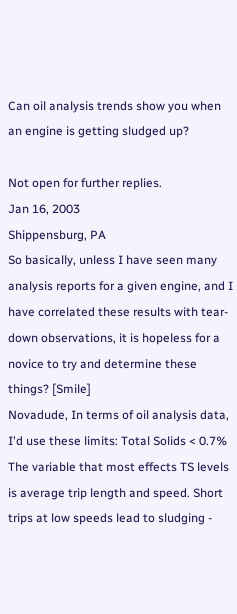Can oil analysis trends show you when an engine is getting sludged up?

Not open for further replies.
Jan 16, 2003
Shippensburg, PA
So basically, unless I have seen many analysis reports for a given engine, and I have correlated these results with tear-down observations, it is hopeless for a novice to try and determine these things? [Smile]
Novadude, In terms of oil analysis data, I'd use these limits: Total Solids < 0.7% The variable that most effects TS levels is average trip length and speed. Short trips at low speeds lead to sludging -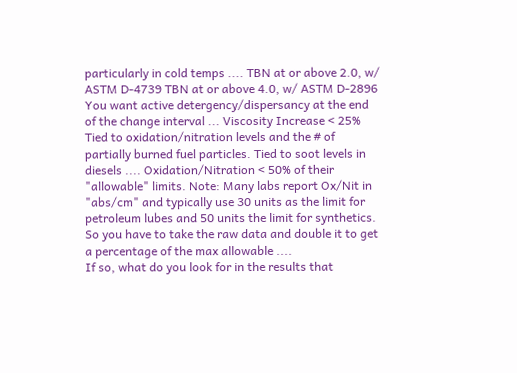particularly in cold temps .... TBN at or above 2.0, w/ ASTM D-4739 TBN at or above 4.0, w/ ASTM D-2896 You want active detergency/dispersancy at the end of the change interval ... Viscosity Increase < 25% Tied to oxidation/nitration levels and the # of partially burned fuel particles. Tied to soot levels in diesels .... Oxidation/Nitration < 50% of their "allowable" limits. Note: Many labs report Ox/Nit in "abs/cm" and typically use 30 units as the limit for petroleum lubes and 50 units the limit for synthetics. So you have to take the raw data and double it to get a percentage of the max allowable ....
If so, what do you look for in the results that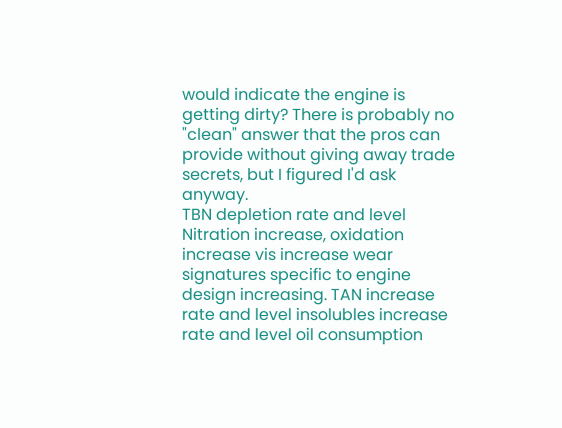would indicate the engine is getting dirty? There is probably no "clean" answer that the pros can provide without giving away trade secrets, but I figured I'd ask anyway.
TBN depletion rate and level Nitration increase, oxidation increase vis increase wear signatures specific to engine design increasing. TAN increase rate and level insolubles increase rate and level oil consumption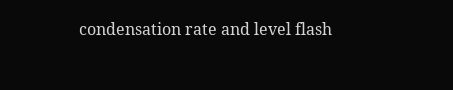condensation rate and level flash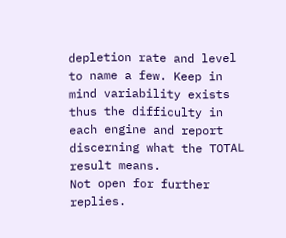depletion rate and level to name a few. Keep in mind variability exists thus the difficulty in each engine and report discerning what the TOTAL result means.
Not open for further replies.